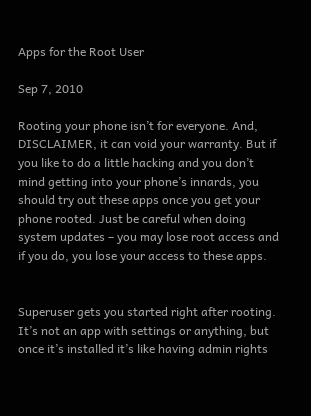Apps for the Root User

Sep 7, 2010

Rooting your phone isn’t for everyone. And, DISCLAIMER, it can void your warranty. But if you like to do a little hacking and you don’t mind getting into your phone’s innards, you should try out these apps once you get your phone rooted. Just be careful when doing system updates – you may lose root access and if you do, you lose your access to these apps.


Superuser gets you started right after rooting. It’s not an app with settings or anything, but once it’s installed it’s like having admin rights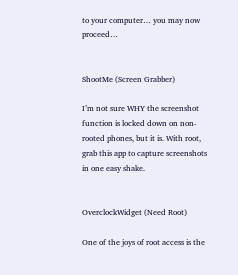to your computer… you may now proceed…


ShootMe (Screen Grabber)

I’m not sure WHY the screenshot function is locked down on non-rooted phones, but it is. With root, grab this app to capture screenshots in one easy shake.


OverclockWidget (Need Root)

One of the joys of root access is the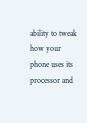ability to tweak how your phone uses its processor and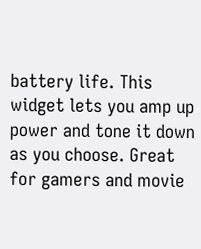battery life. This widget lets you amp up power and tone it down as you choose. Great for gamers and movie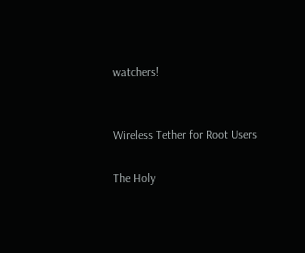watchers!


Wireless Tether for Root Users

The Holy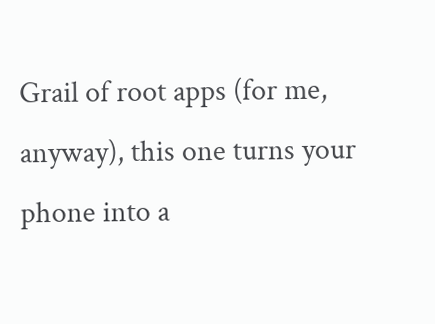Grail of root apps (for me, anyway), this one turns your phone into a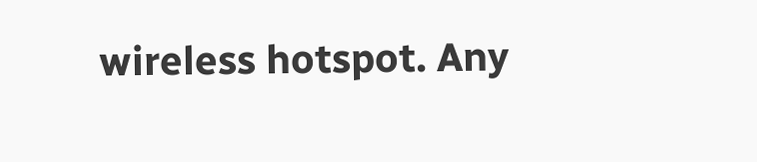wireless hotspot. Any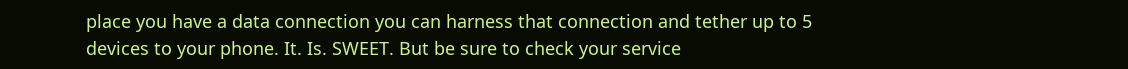place you have a data connection you can harness that connection and tether up to 5 devices to your phone. It. Is. SWEET. But be sure to check your service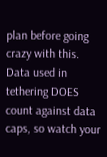plan before going crazy with this. Data used in tethering DOES count against data caps, so watch your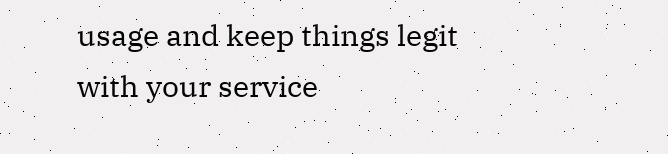usage and keep things legit with your service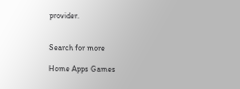provider.


Search for more

Home Apps Games